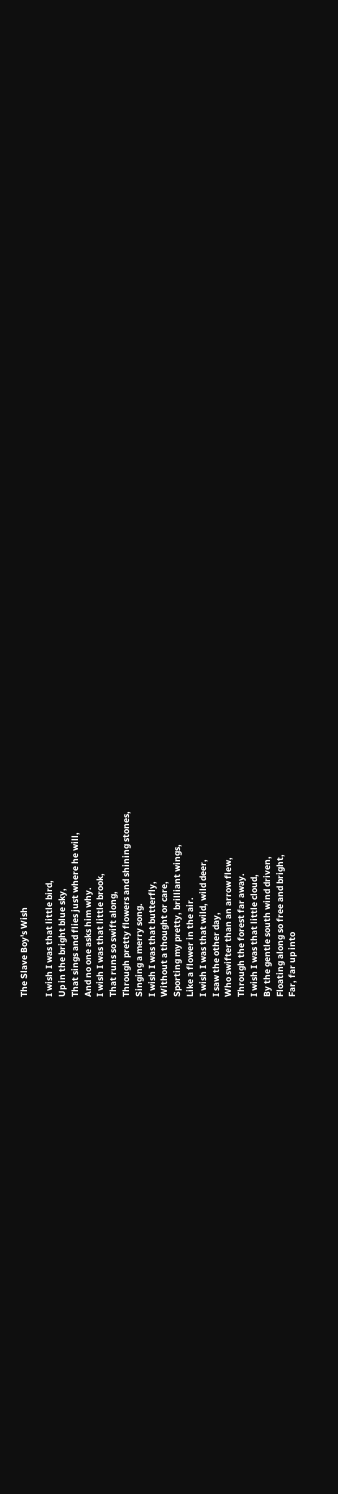The Slave Boy's Wish

I wish I was that little bird,
Up in the bright blue sky,
That sings and flies just where he will,
And no one asks him why.
I wish I was that little brook,
That runs so swift along,
Through pretty flowers and shining stones,
Singing a merry song.
I wish I was that butterfly,
Without a thought or care,
Sporting my pretty, brilliant wings,
Like a flower in the air.
I wish I was that wild, wild deer,
I saw the other day,
Who swifter than an arrow flew,
Through the forest far away.
I wish I was that little cloud,
By the gentle south wind driven,
Floating along so free and bright,
Far, far up into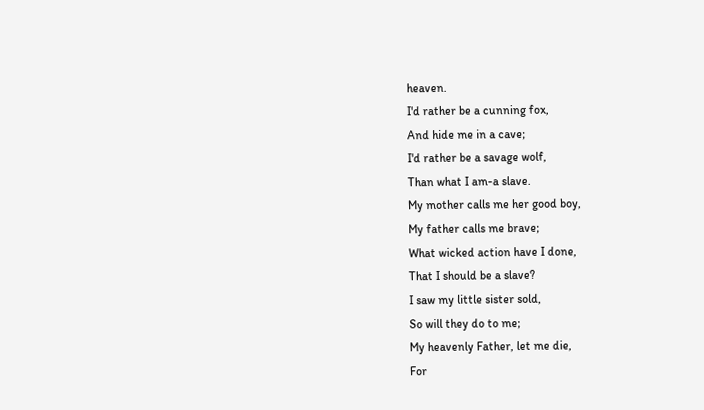heaven.
I'd rather be a cunning fox,
And hide me in a cave;
I'd rather be a savage wolf,
Than what I am-a slave.
My mother calls me her good boy,
My father calls me brave;
What wicked action have I done,
That I should be a slave?
I saw my little sister sold,
So will they do to me;
My heavenly Father, let me die,
For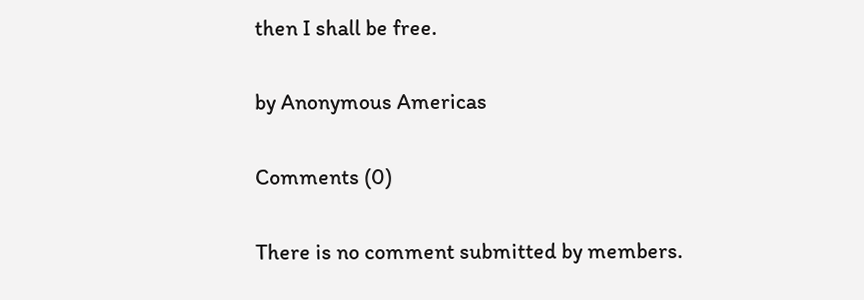then I shall be free.

by Anonymous Americas

Comments (0)

There is no comment submitted by members.